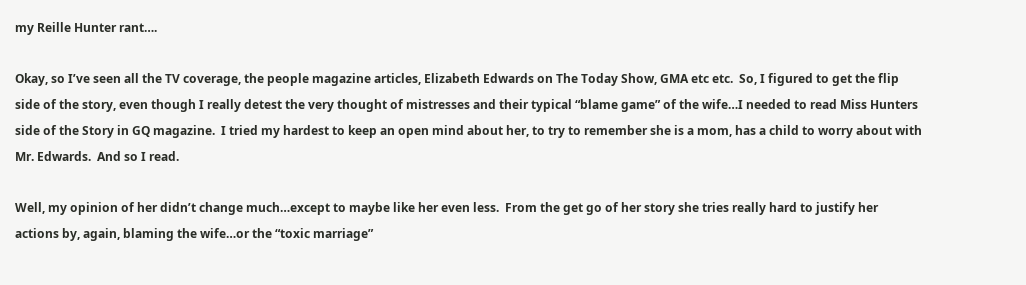my Reille Hunter rant….

Okay, so I’ve seen all the TV coverage, the people magazine articles, Elizabeth Edwards on The Today Show, GMA etc etc.  So, I figured to get the flip side of the story, even though I really detest the very thought of mistresses and their typical “blame game” of the wife…I needed to read Miss Hunters side of the Story in GQ magazine.  I tried my hardest to keep an open mind about her, to try to remember she is a mom, has a child to worry about with Mr. Edwards.  And so I read.

Well, my opinion of her didn’t change much…except to maybe like her even less.  From the get go of her story she tries really hard to justify her actions by, again, blaming the wife…or the “toxic marriage”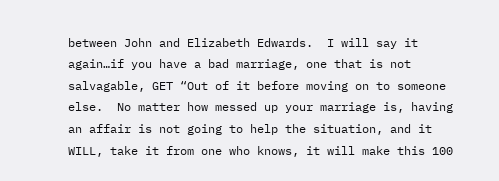between John and Elizabeth Edwards.  I will say it again…if you have a bad marriage, one that is not salvagable, GET “Out of it before moving on to someone else.  No matter how messed up your marriage is, having an affair is not going to help the situation, and it WILL, take it from one who knows, it will make this 100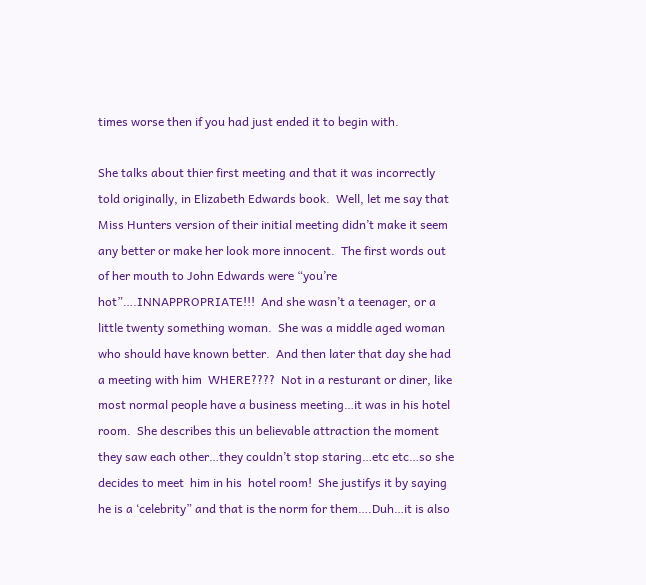times worse then if you had just ended it to begin with.

She talks about thier first meeting and that it was incorrectly told originally, in Elizabeth Edwards book.  Well, let me say that Miss Hunters version of their initial meeting didn’t make it seem any better or make her look more innocent.  The first words out of her mouth to John Edwards were “you’re hot”….INNAPPROPRIATE!!!  And she wasn’t a teenager, or a little twenty something woman.  She was a middle aged woman who should have known better.  And then later that day she had a meeting with him  WHERE????  Not in a resturant or diner, like most normal people have a business meeting…it was in his hotel room.  She describes this un believable attraction the moment they saw each other…they couldn’t stop staring…etc etc…so she decides to meet  him in his  hotel room!  She justifys it by saying he is a ‘celebrity” and that is the norm for them….Duh…it is also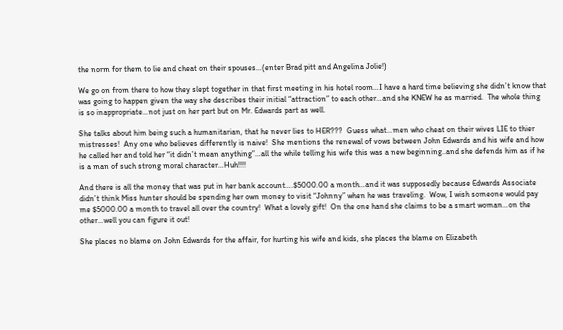the norm for them to lie and cheat on their spouses…(enter Brad pitt and Angelina Jolie!)

We go on from there to how they slept together in that first meeting in his hotel room…I have a hard time believing she didn’t know that was going to happen given the way she describes their initial “attraction” to each other…and she KNEW he as married.  The whole thing is so inappropriate…not just on her part but on Mr. Edwards part as well.

She talks about him being such a humanitarian, that he never lies to HER???  Guess what…men who cheat on their wives LIE to thier mistresses!  Any one who believes differently is naive!  She mentions the renewal of vows between John Edwards and his wife and how he called her and told her “it didn’t mean anything”…all the while telling his wife this was a new beginning..and she defends him as if he is a man of such strong moral character…Huh!!!!

And there is all the money that was put in her bank account….$5000.00 a month…and it was supposedly because Edwards Associate didn’t think Miss hunter should be spending her own money to visit “Johnny” when he was traveling.  Wow, I wish someone would pay me $5000.00 a month to travel all over the country!  What a lovely gift!  On the one hand she claims to be a smart woman…on the other…well you can figure it out!

She places no blame on John Edwards for the affair, for hurting his wife and kids, she places the blame on Elizabeth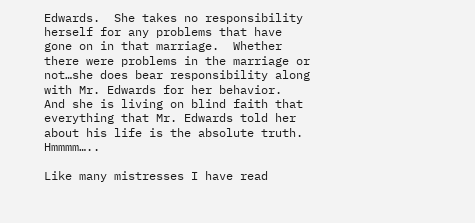Edwards.  She takes no responsibility herself for any problems that have gone on in that marriage.  Whether there were problems in the marriage or not…she does bear responsibility along with Mr. Edwards for her behavior.   And she is living on blind faith that everything that Mr. Edwards told her about his life is the absolute truth.  Hmmmm…..

Like many mistresses I have read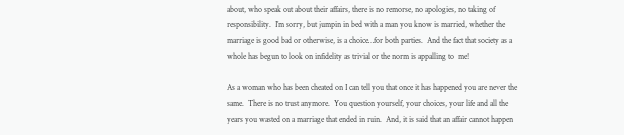about, who speak out about their affairs, there is no remorse, no apologies, no taking of responsibility.  I’m sorry, but jumpin in bed with a man you know is married, whether the marriage is good bad or otherwise, is a choice…for both parties.  And the fact that society as a whole has begun to look on infidelity as trivial or the norm is appalling to  me!

As a woman who has been cheated on I can tell you that once it has happened you are never the same.  There is no trust anymore.  You question yourself, your choices, your life and all the years you wasted on a marriage that ended in ruin.  And, it is said that an affair cannot happen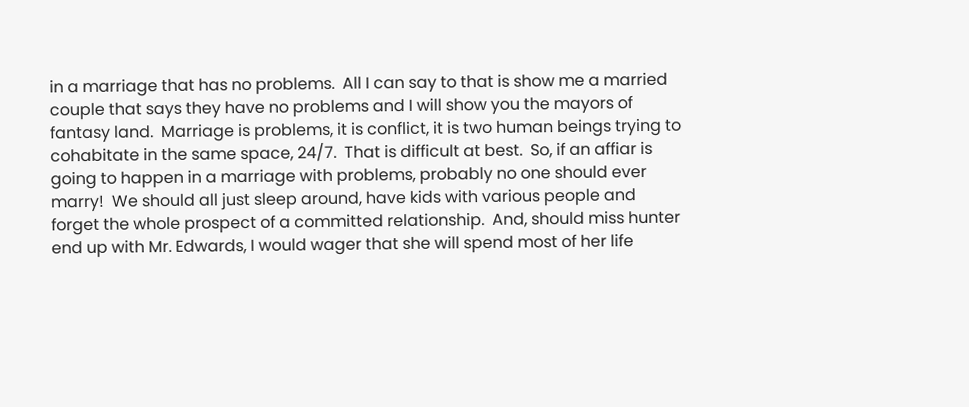in a marriage that has no problems.  All I can say to that is show me a married couple that says they have no problems and I will show you the mayors of fantasy land.  Marriage is problems, it is conflict, it is two human beings trying to cohabitate in the same space, 24/7.  That is difficult at best.  So, if an affiar is going to happen in a marriage with problems, probably no one should ever marry!  We should all just sleep around, have kids with various people and forget the whole prospect of a committed relationship.  And, should miss hunter end up with Mr. Edwards, I would wager that she will spend most of her life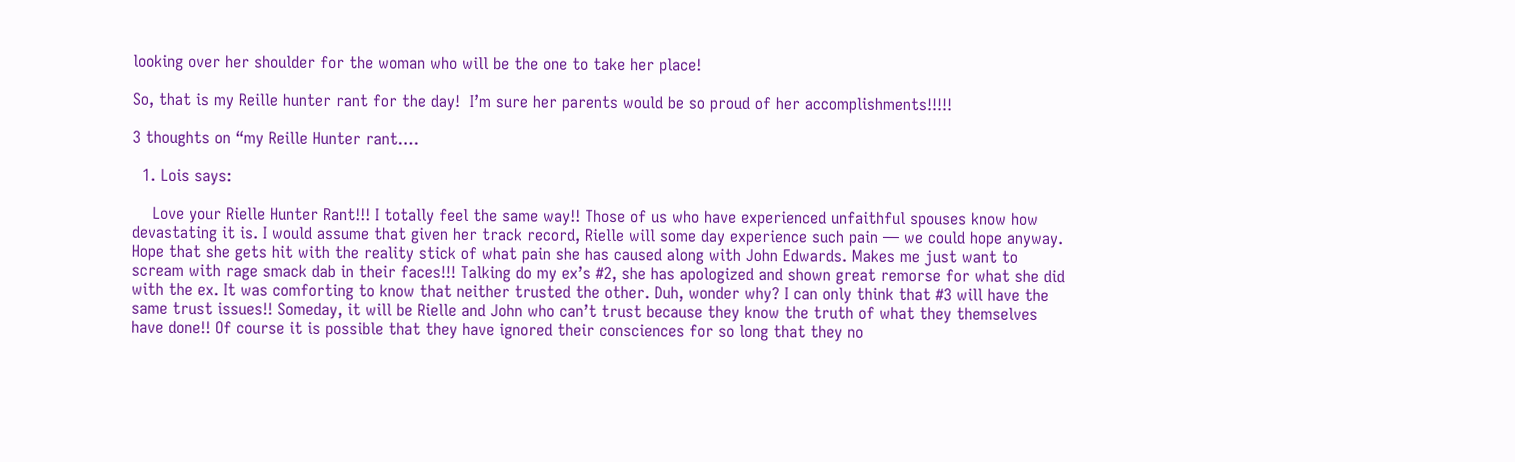looking over her shoulder for the woman who will be the one to take her place!

So, that is my Reille hunter rant for the day!  I’m sure her parents would be so proud of her accomplishments!!!!!

3 thoughts on “my Reille Hunter rant….

  1. Lois says:

    Love your Rielle Hunter Rant!!! I totally feel the same way!! Those of us who have experienced unfaithful spouses know how devastating it is. I would assume that given her track record, Rielle will some day experience such pain — we could hope anyway. Hope that she gets hit with the reality stick of what pain she has caused along with John Edwards. Makes me just want to scream with rage smack dab in their faces!!! Talking do my ex’s #2, she has apologized and shown great remorse for what she did with the ex. It was comforting to know that neither trusted the other. Duh, wonder why? I can only think that #3 will have the same trust issues!! Someday, it will be Rielle and John who can’t trust because they know the truth of what they themselves have done!! Of course it is possible that they have ignored their consciences for so long that they no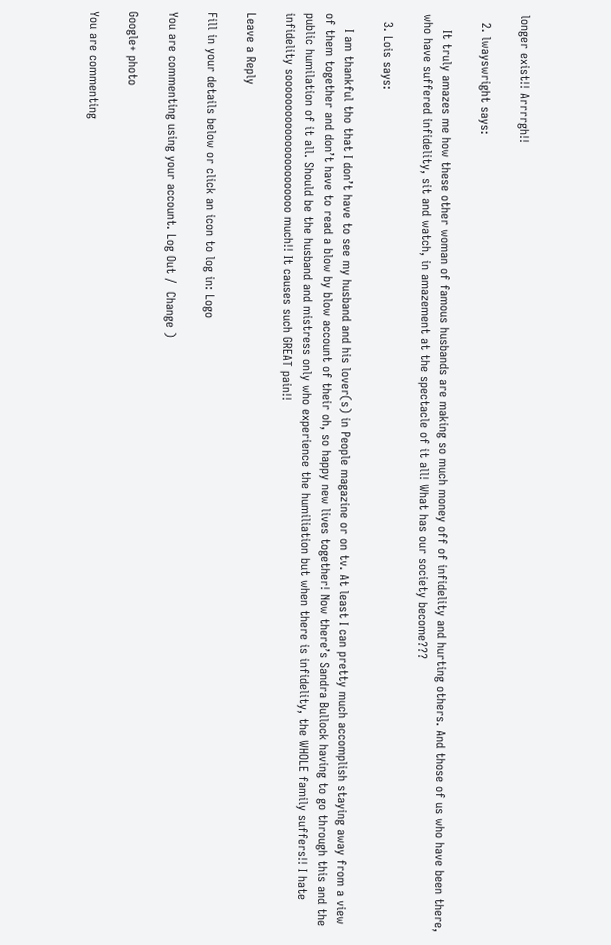longer exist!! Arrrrgh!!

  2. lwayswright says:

    It truly amazes me how these other woman of famous husbands are making so much money off of infidelity and hurting others. And those of us who have been there, who have suffered infidelity, sit and watch, in amazement at the spectacle of it all! What has our society become???

  3. Lois says:

    I am thankful tho that I don’t have to see my husband and his lover(s) in People magazine or on tv. At least I can pretty much accomplish staying away from a view of them together and don’t have to read a blow by blow account of their oh, so happy new lives together! Now there’s Sandra Bullock having to go through this and the public humilation of it all. Should be the husband and mistress only who experience the humiliation but when there is infidelity, the WHOLE family suffers!! I hate infidelity sooooooooooooooooooooooo much!! It causes such GREAT pain!!

Leave a Reply

Fill in your details below or click an icon to log in: Logo

You are commenting using your account. Log Out /  Change )

Google+ photo

You are commenting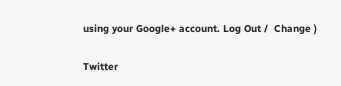using your Google+ account. Log Out /  Change )

Twitter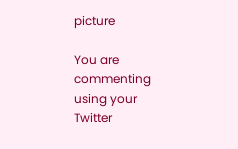picture

You are commenting using your Twitter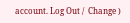account. Log Out /  Change )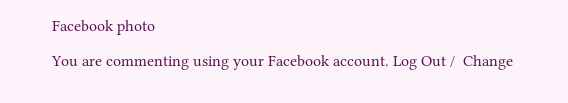Facebook photo

You are commenting using your Facebook account. Log Out /  Change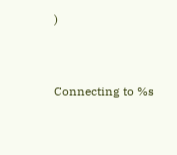)


Connecting to %s